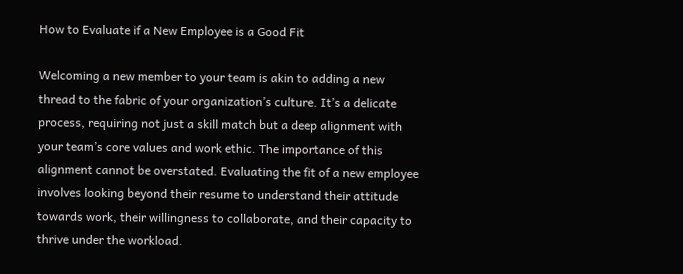How to Evaluate if a New Employee is a Good Fit

Welcoming a new member to your team is akin to adding a new thread to the fabric of your organization’s culture. It’s a delicate process, requiring not just a skill match but a deep alignment with your team’s core values and work ethic. The importance of this alignment cannot be overstated. Evaluating the fit of a new employee involves looking beyond their resume to understand their attitude towards work, their willingness to collaborate, and their capacity to thrive under the workload.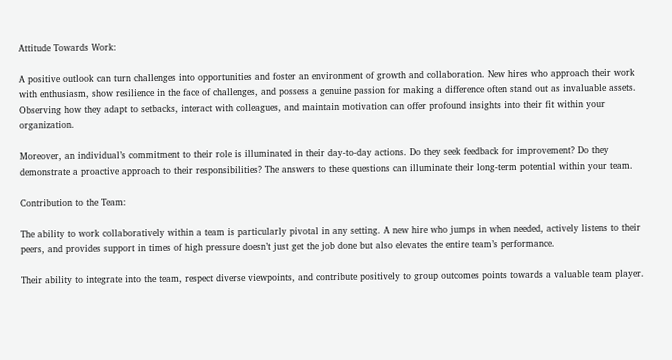Attitude Towards Work:

A positive outlook can turn challenges into opportunities and foster an environment of growth and collaboration. New hires who approach their work with enthusiasm, show resilience in the face of challenges, and possess a genuine passion for making a difference often stand out as invaluable assets. Observing how they adapt to setbacks, interact with colleagues, and maintain motivation can offer profound insights into their fit within your organization.

Moreover, an individual’s commitment to their role is illuminated in their day-to-day actions. Do they seek feedback for improvement? Do they demonstrate a proactive approach to their responsibilities? The answers to these questions can illuminate their long-term potential within your team.

Contribution to the Team:

The ability to work collaboratively within a team is particularly pivotal in any setting. A new hire who jumps in when needed, actively listens to their peers, and provides support in times of high pressure doesn’t just get the job done but also elevates the entire team’s performance.

Their ability to integrate into the team, respect diverse viewpoints, and contribute positively to group outcomes points towards a valuable team player.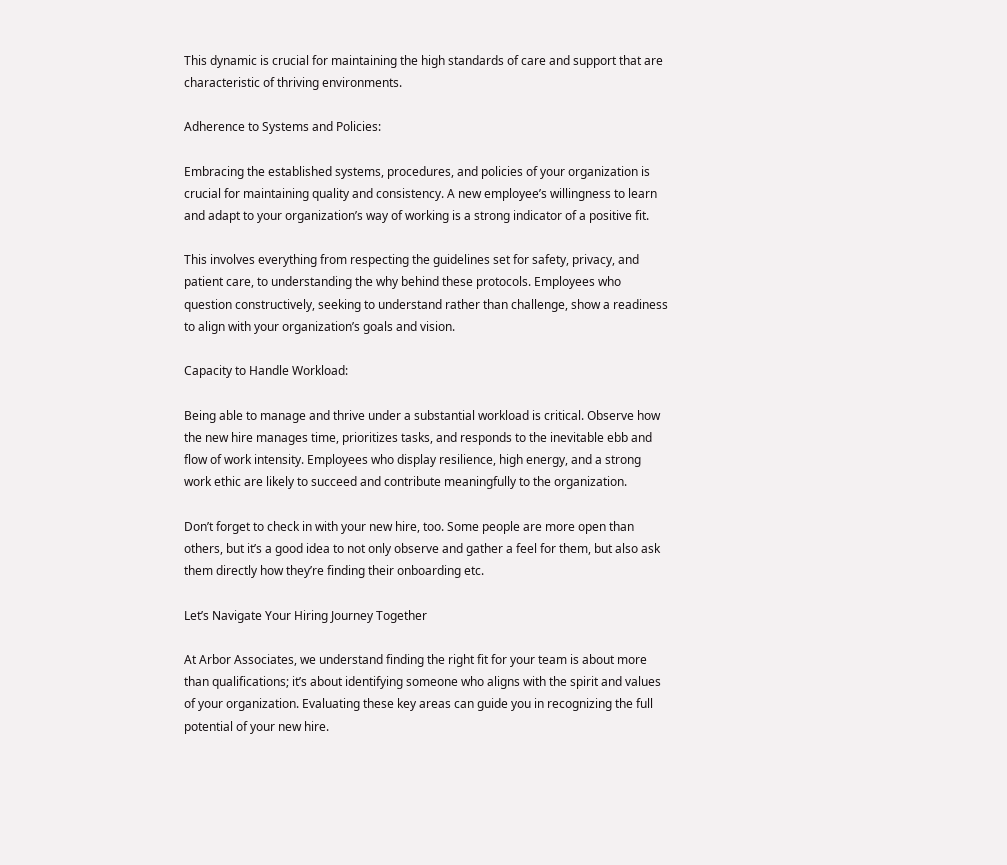This dynamic is crucial for maintaining the high standards of care and support that are characteristic of thriving environments.

Adherence to Systems and Policies:

Embracing the established systems, procedures, and policies of your organization is crucial for maintaining quality and consistency. A new employee’s willingness to learn and adapt to your organization’s way of working is a strong indicator of a positive fit.

This involves everything from respecting the guidelines set for safety, privacy, and patient care, to understanding the why behind these protocols. Employees who question constructively, seeking to understand rather than challenge, show a readiness to align with your organization’s goals and vision.

Capacity to Handle Workload:

Being able to manage and thrive under a substantial workload is critical. Observe how the new hire manages time, prioritizes tasks, and responds to the inevitable ebb and flow of work intensity. Employees who display resilience, high energy, and a strong work ethic are likely to succeed and contribute meaningfully to the organization.

Don’t forget to check in with your new hire, too. Some people are more open than others, but it’s a good idea to not only observe and gather a feel for them, but also ask them directly how they’re finding their onboarding etc.

Let’s Navigate Your Hiring Journey Together

At Arbor Associates, we understand finding the right fit for your team is about more than qualifications; it’s about identifying someone who aligns with the spirit and values of your organization. Evaluating these key areas can guide you in recognizing the full potential of your new hire.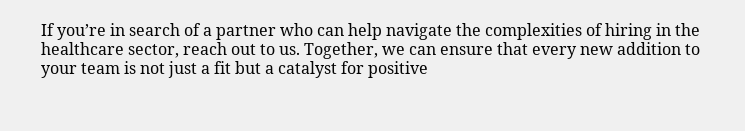If you’re in search of a partner who can help navigate the complexities of hiring in the healthcare sector, reach out to us. Together, we can ensure that every new addition to your team is not just a fit but a catalyst for positive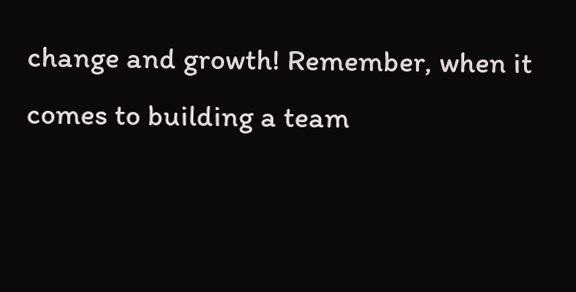change and growth! Remember, when it comes to building a team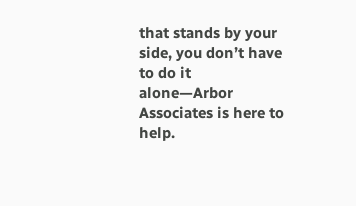that stands by your side, you don’t have to do it alone—Arbor Associates is here to help.